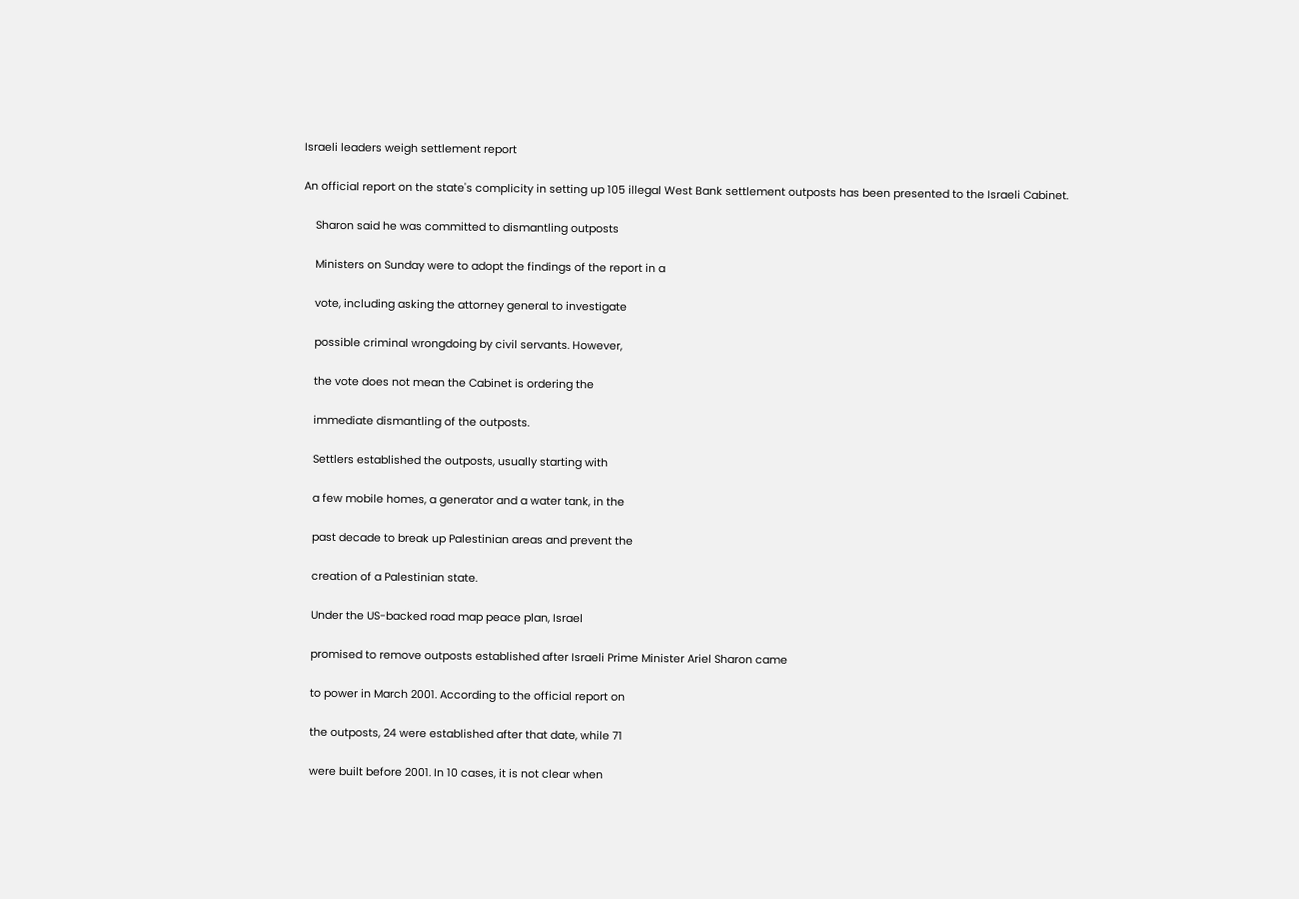Israeli leaders weigh settlement report

An official report on the state's complicity in setting up 105 illegal West Bank settlement outposts has been presented to the Israeli Cabinet.

    Sharon said he was committed to dismantling outposts

    Ministers on Sunday were to adopt the findings of the report in a

    vote, including asking the attorney general to investigate

    possible criminal wrongdoing by civil servants. However,

    the vote does not mean the Cabinet is ordering the

    immediate dismantling of the outposts.

    Settlers established the outposts, usually starting with

    a few mobile homes, a generator and a water tank, in the

    past decade to break up Palestinian areas and prevent the

    creation of a Palestinian state.

    Under the US-backed road map peace plan, Israel

    promised to remove outposts established after Israeli Prime Minister Ariel Sharon came

    to power in March 2001. According to the official report on

    the outposts, 24 were established after that date, while 71

    were built before 2001. In 10 cases, it is not clear when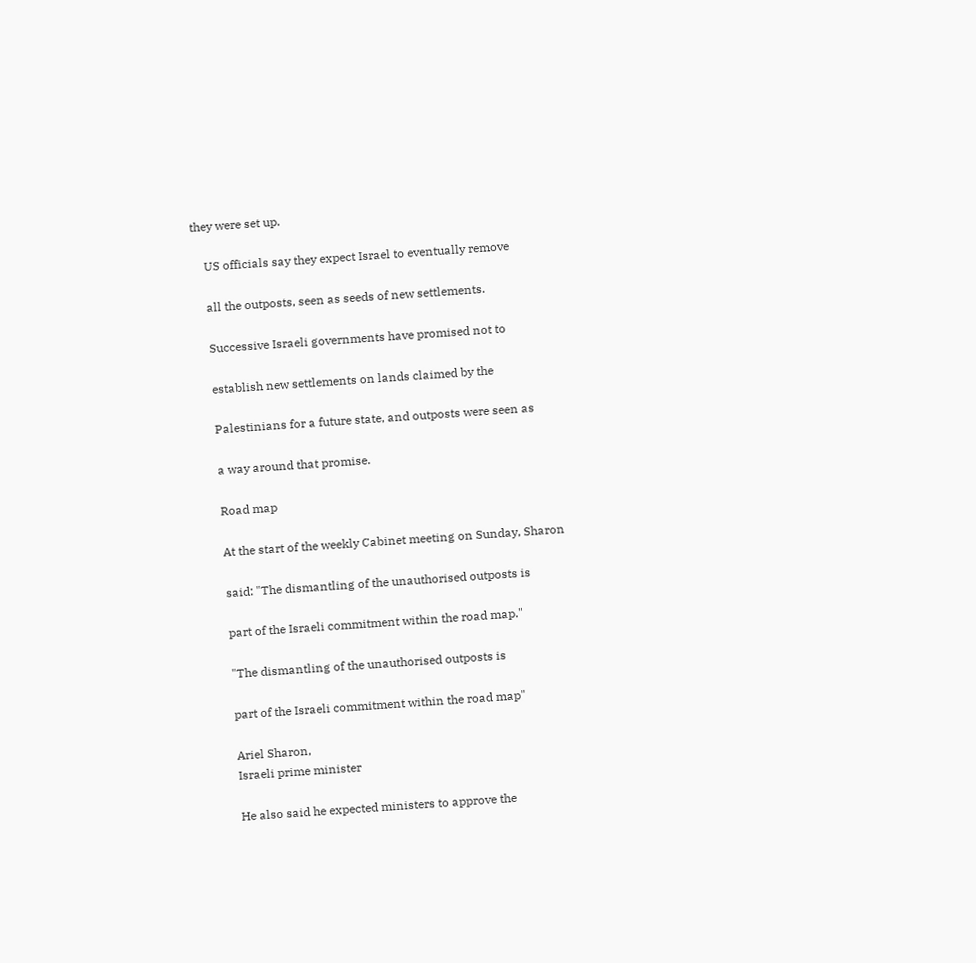they were set up.

    US officials say they expect Israel to eventually remove

    all the outposts, seen as seeds of new settlements.

    Successive Israeli governments have promised not to

    establish new settlements on lands claimed by the

    Palestinians for a future state, and outposts were seen as

    a way around that promise.

    Road map

    At the start of the weekly Cabinet meeting on Sunday, Sharon

    said: "The dismantling of the unauthorised outposts is

    part of the Israeli commitment within the road map."

    "The dismantling of the unauthorised outposts is

    part of the Israeli commitment within the road map"

    Ariel Sharon,
    Israeli prime minister

    He also said he expected ministers to approve the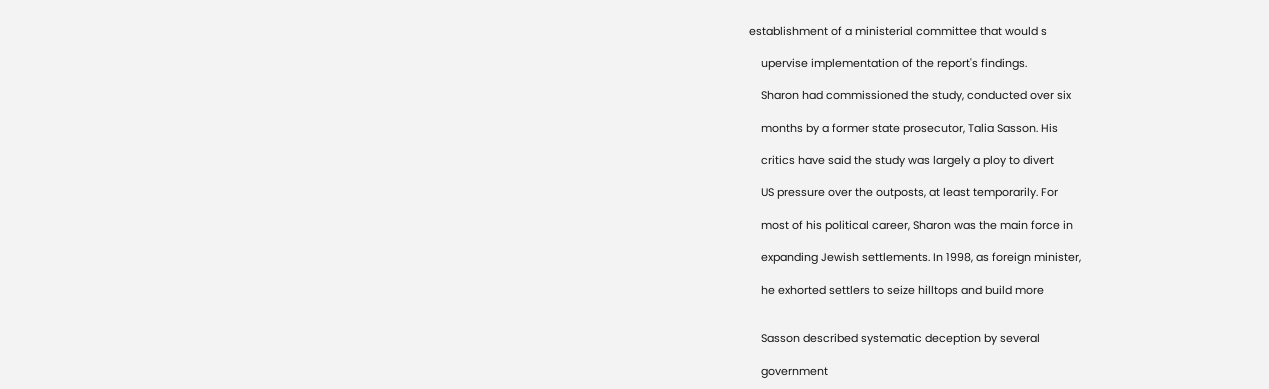establishment of a ministerial committee that would s

    upervise implementation of the report's findings.

    Sharon had commissioned the study, conducted over six

    months by a former state prosecutor, Talia Sasson. His

    critics have said the study was largely a ploy to divert

    US pressure over the outposts, at least temporarily. For

    most of his political career, Sharon was the main force in

    expanding Jewish settlements. In 1998, as foreign minister,

    he exhorted settlers to seize hilltops and build more


    Sasson described systematic deception by several

    government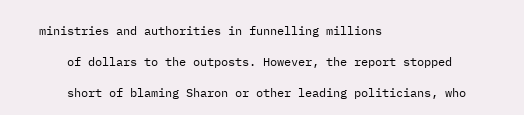ministries and authorities in funnelling millions

    of dollars to the outposts. However, the report stopped

    short of blaming Sharon or other leading politicians, who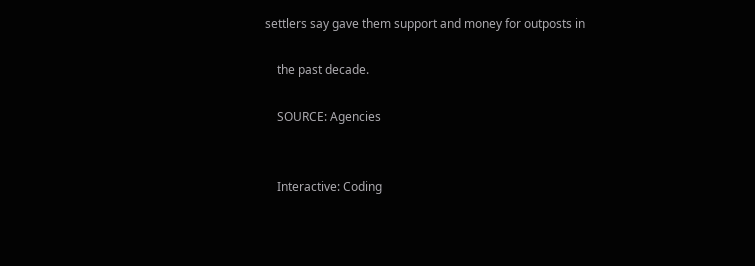settlers say gave them support and money for outposts in

    the past decade.

    SOURCE: Agencies


    Interactive: Coding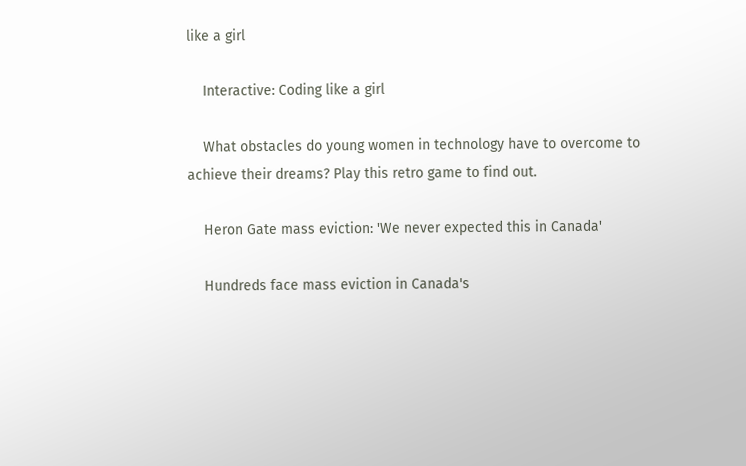like a girl

    Interactive: Coding like a girl

    What obstacles do young women in technology have to overcome to achieve their dreams? Play this retro game to find out.

    Heron Gate mass eviction: 'We never expected this in Canada'

    Hundreds face mass eviction in Canada's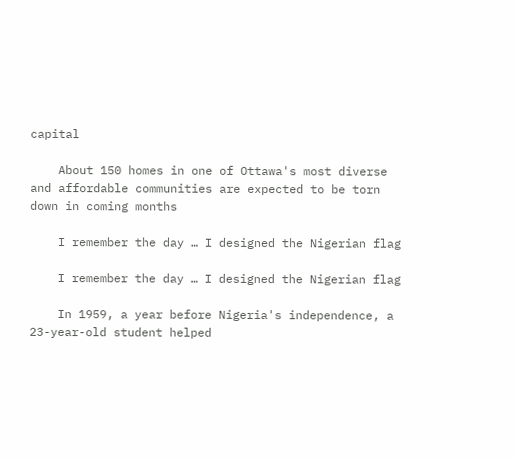capital

    About 150 homes in one of Ottawa's most diverse and affordable communities are expected to be torn down in coming months

    I remember the day … I designed the Nigerian flag

    I remember the day … I designed the Nigerian flag

    In 1959, a year before Nigeria's independence, a 23-year-old student helped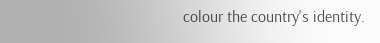colour the country's identity.